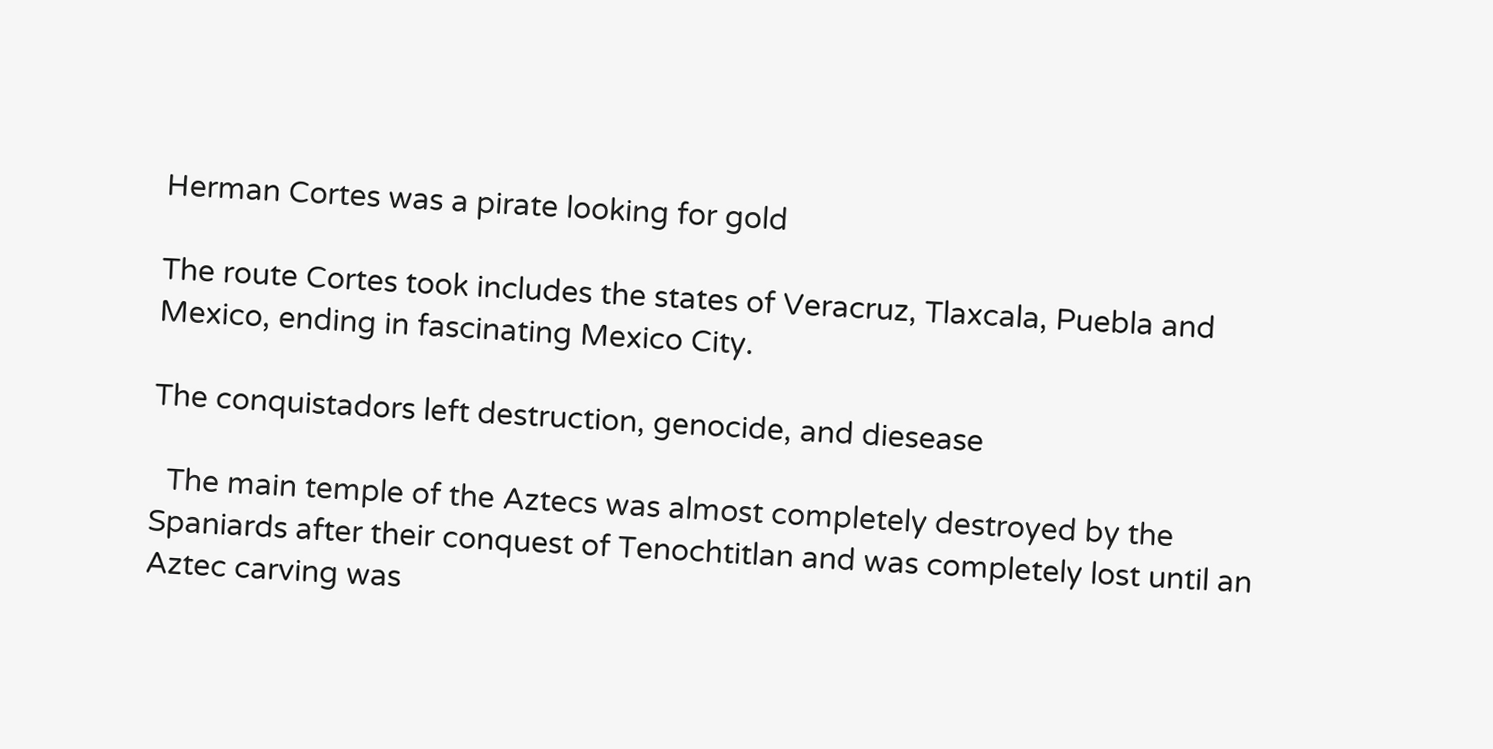Herman Cortes was a pirate looking for gold

The route Cortes took includes the states of Veracruz, Tlaxcala, Puebla and Mexico, ending in fascinating Mexico City.

The conquistadors left destruction, genocide, and diesease

  The main temple of the Aztecs was almost completely destroyed by the Spaniards after their conquest of Tenochtitlan and was completely lost until an Aztec carving was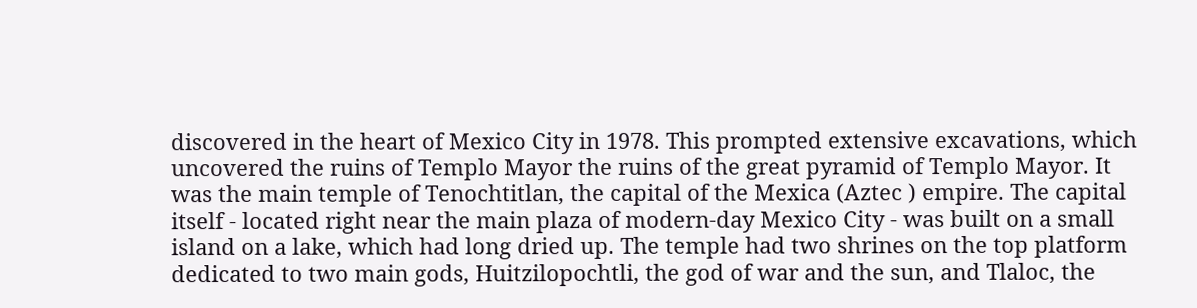discovered in the heart of Mexico City in 1978. This prompted extensive excavations, which uncovered the ruins of Templo Mayor the ruins of the great pyramid of Templo Mayor. It was the main temple of Tenochtitlan, the capital of the Mexica (Aztec ) empire. The capital itself - located right near the main plaza of modern-day Mexico City - was built on a small island on a lake, which had long dried up. The temple had two shrines on the top platform dedicated to two main gods, Huitzilopochtli, the god of war and the sun, and Tlaloc, the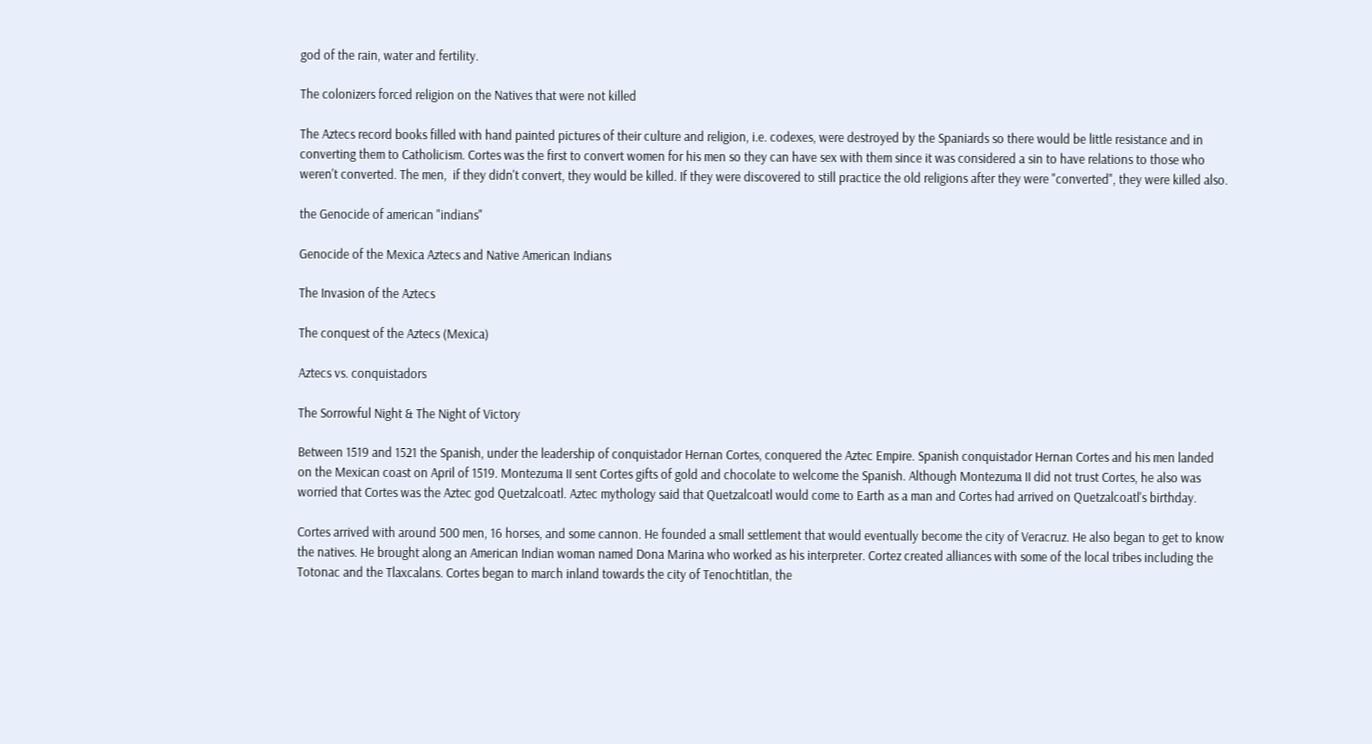god of the rain, water and fertility.

The colonizers forced religion on the Natives that were not killed

The Aztecs record books filled with hand painted pictures of their culture and religion, i.e. codexes, were destroyed by the Spaniards so there would be little resistance and in converting them to Catholicism. Cortes was the first to convert women for his men so they can have sex with them since it was considered a sin to have relations to those who weren't converted. The men,  if they didn't convert, they would be killed. If they were discovered to still practice the old religions after they were "converted", they were killed also.

the Genocide of american "indians"

Genocide of the Mexica Aztecs and Native American Indians

The Invasion of the Aztecs

The conquest of the Aztecs (Mexica)

Aztecs vs. conquistadors

The Sorrowful Night & The Night of Victory

Between 1519 and 1521 the Spanish, under the leadership of conquistador Hernan Cortes, conquered the Aztec Empire. Spanish conquistador Hernan Cortes and his men landed on the Mexican coast on April of 1519. Montezuma II sent Cortes gifts of gold and chocolate to welcome the Spanish. Although Montezuma II did not trust Cortes, he also was worried that Cortes was the Aztec god Quetzalcoatl. Aztec mythology said that Quetzalcoatl would come to Earth as a man and Cortes had arrived on Quetzalcoatl's birthday.

Cortes arrived with around 500 men, 16 horses, and some cannon. He founded a small settlement that would eventually become the city of Veracruz. He also began to get to know the natives. He brought along an American Indian woman named Dona Marina who worked as his interpreter. Cortez created alliances with some of the local tribes including the Totonac and the Tlaxcalans. Cortes began to march inland towards the city of Tenochtitlan, the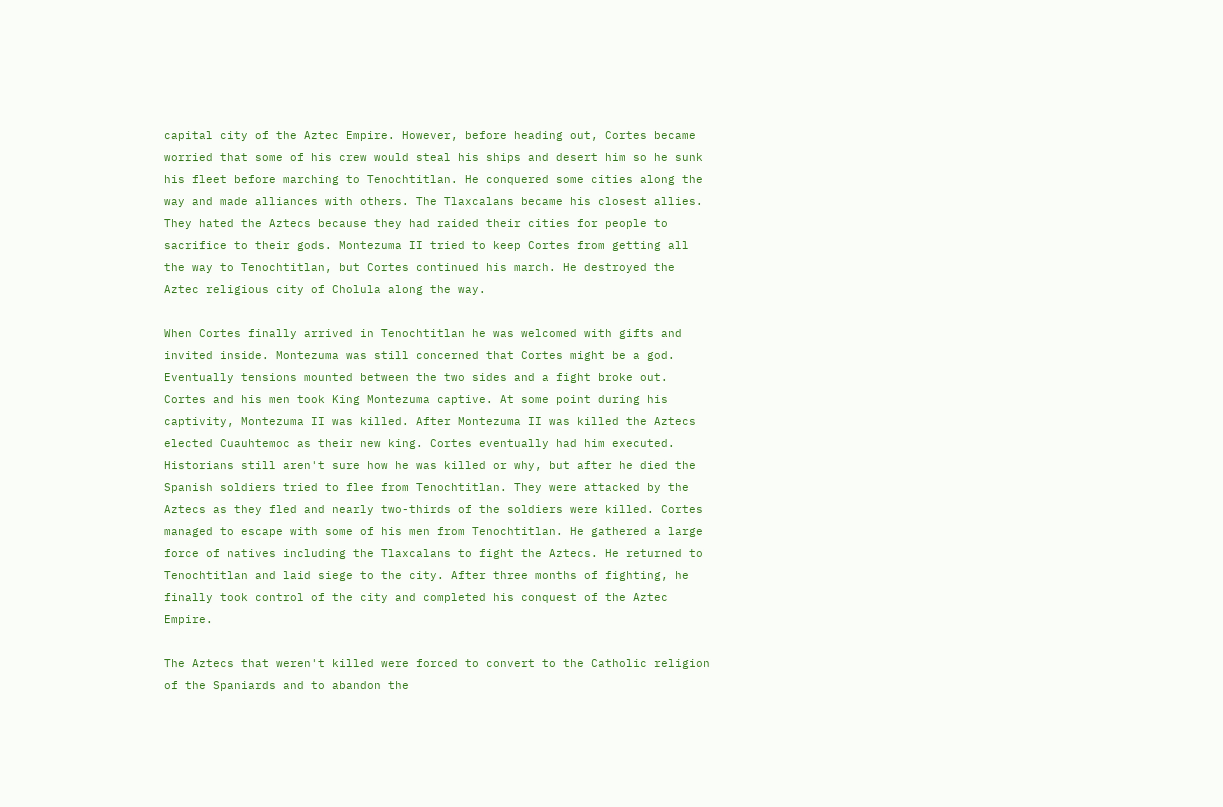capital city of the Aztec Empire. However, before heading out, Cortes became worried that some of his crew would steal his ships and desert him so he sunk his fleet before marching to Tenochtitlan. He conquered some cities along the way and made alliances with others. The Tlaxcalans became his closest allies. They hated the Aztecs because they had raided their cities for people to sacrifice to their gods. Montezuma II tried to keep Cortes from getting all the way to Tenochtitlan, but Cortes continued his march. He destroyed the Aztec religious city of Cholula along the way.

When Cortes finally arrived in Tenochtitlan he was welcomed with gifts and invited inside. Montezuma was still concerned that Cortes might be a god. Eventually tensions mounted between the two sides and a fight broke out. Cortes and his men took King Montezuma captive. At some point during his captivity, Montezuma II was killed. After Montezuma II was killed the Aztecs elected Cuauhtemoc as their new king. Cortes eventually had him executed. Historians still aren't sure how he was killed or why, but after he died the Spanish soldiers tried to flee from Tenochtitlan. They were attacked by the Aztecs as they fled and nearly two-thirds of the soldiers were killed. Cortes managed to escape with some of his men from Tenochtitlan. He gathered a large force of natives including the Tlaxcalans to fight the Aztecs. He returned to Tenochtitlan and laid siege to the city. After three months of fighting, he finally took control of the city and completed his conquest of the Aztec Empire.

The Aztecs that weren't killed were forced to convert to the Catholic religion of the Spaniards and to abandon the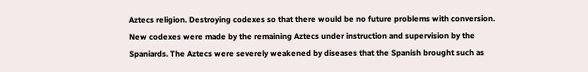Aztecs religion. Destroying codexes so that there would be no future problems with conversion. New codexes were made by the remaining Aztecs under instruction and supervision by the Spaniards. The Aztecs were severely weakened by diseases that the Spanish brought such as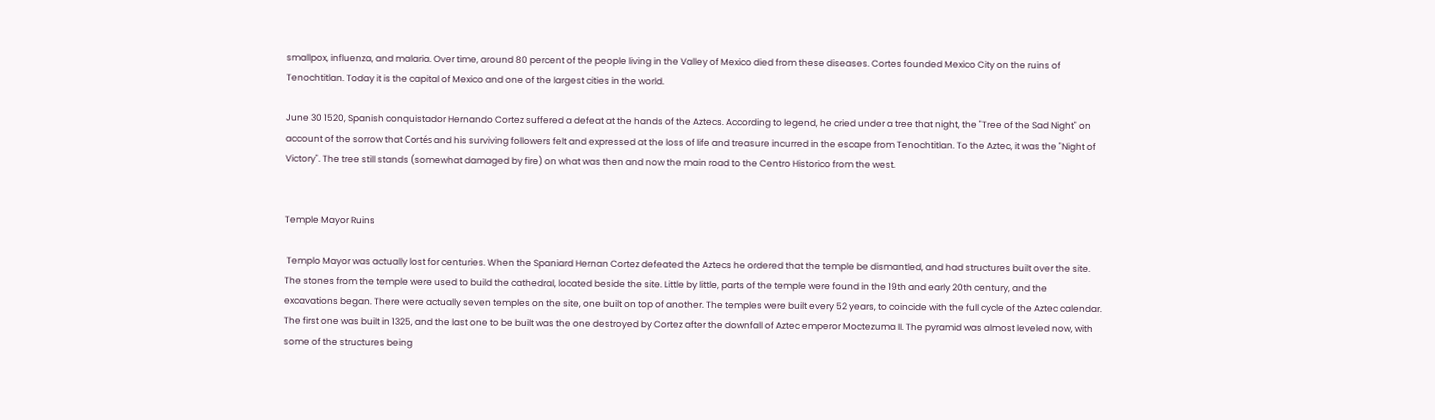smallpox, influenza, and malaria. Over time, around 80 percent of the people living in the Valley of Mexico died from these diseases. Cortes founded Mexico City on the ruins of Tenochtitlan. Today it is the capital of Mexico and one of the largest cities in the world.

June 30 1520, Spanish conquistador Hernando Cortez suffered a defeat at the hands of the Aztecs. According to legend, he cried under a tree that night, the "Tree of the Sad Night" on account of the sorrow that Cortés and his surviving followers felt and expressed at the loss of life and treasure incurred in the escape from Tenochtitlan. To the Aztec, it was the "Night of Victory". The tree still stands (somewhat damaged by fire) on what was then and now the main road to the Centro Historico from the west.


Temple Mayor Ruins

 Templo Mayor was actually lost for centuries. When the Spaniard Hernan Cortez defeated the Aztecs he ordered that the temple be dismantled, and had structures built over the site. The stones from the temple were used to build the cathedral, located beside the site. Little by little, parts of the temple were found in the 19th and early 20th century, and the excavations began. There were actually seven temples on the site, one built on top of another. The temples were built every 52 years, to coincide with the full cycle of the Aztec calendar. The first one was built in 1325, and the last one to be built was the one destroyed by Cortez after the downfall of Aztec emperor Moctezuma II. The pyramid was almost leveled now, with some of the structures being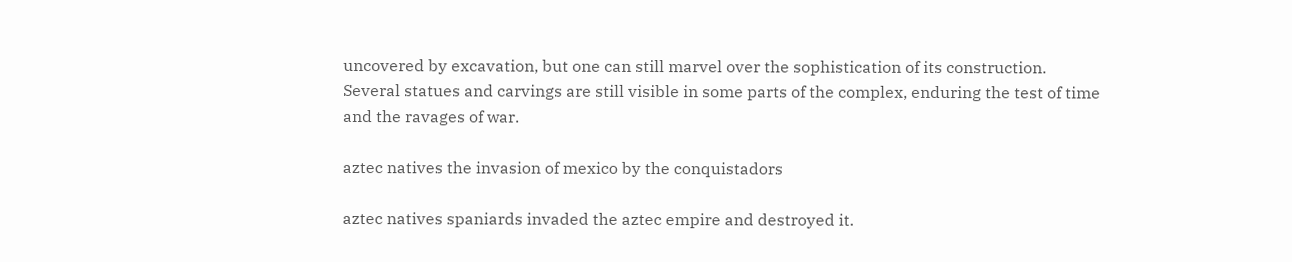uncovered by excavation, but one can still marvel over the sophistication of its construction. Several statues and carvings are still visible in some parts of the complex, enduring the test of time and the ravages of war.

aztec natives the invasion of mexico by the conquistadors

aztec natives spaniards invaded the aztec empire and destroyed it.